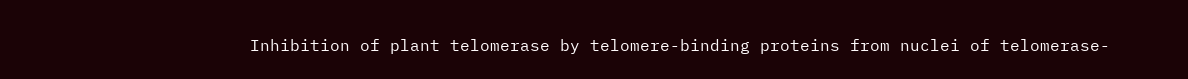Inhibition of plant telomerase by telomere-binding proteins from nuclei of telomerase-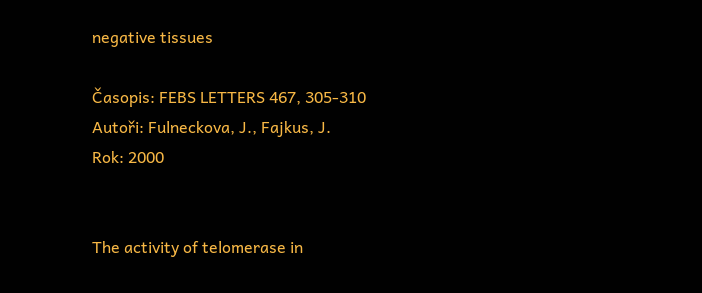negative tissues

Časopis: FEBS LETTERS 467, 305-310
Autoři: Fulneckova, J., Fajkus, J.
Rok: 2000


The activity of telomerase in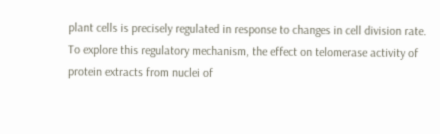plant cells is precisely regulated in response to changes in cell division rate. To explore this regulatory mechanism, the effect on telomerase activity of protein extracts from nuclei of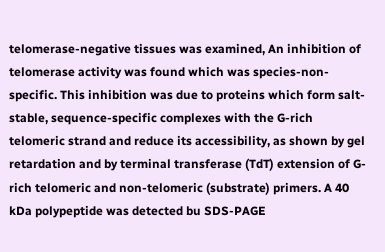telomerase-negative tissues was examined, An inhibition of telomerase activity was found which was species-non-specific. This inhibition was due to proteins which form salt-stable, sequence-specific complexes with the G-rich telomeric strand and reduce its accessibility, as shown by gel retardation and by terminal transferase (TdT) extension of G-rich telomeric and non-telomeric (substrate) primers. A 40 kDa polypeptide was detected bu SDS-PAGE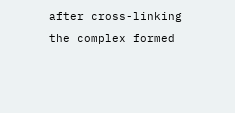after cross-linking the complex formed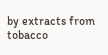by extracts from tobacco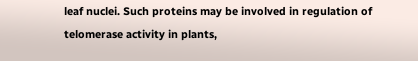leaf nuclei. Such proteins may be involved in regulation of telomerase activity in plants,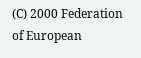(C) 2000 Federation of European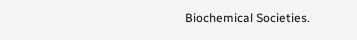Biochemical Societies.